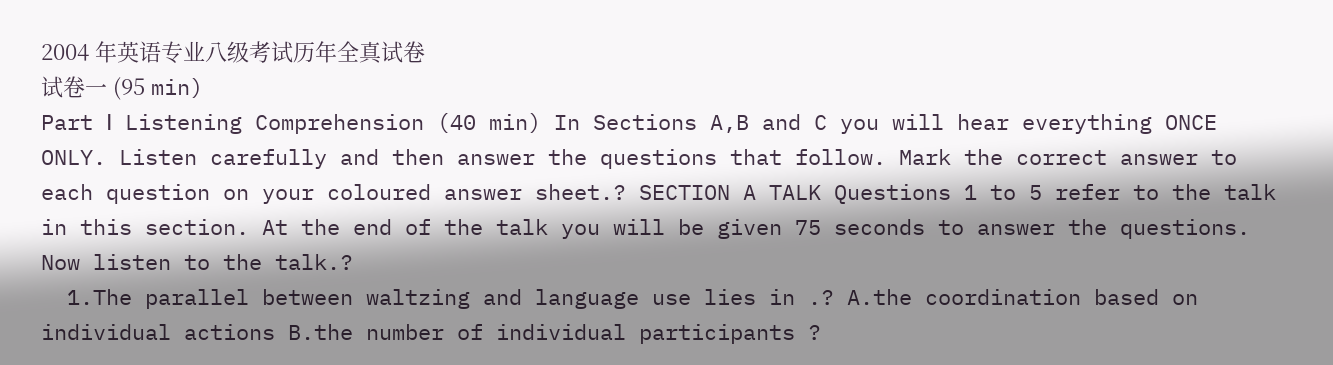2004 年英语专业八级考试历年全真试卷
试卷一 (95 min)
Part Ⅰ Listening Comprehension (40 min) In Sections A,B and C you will hear everything ONCE ONLY. Listen carefully and then answer the questions that follow. Mark the correct answer to each question on your coloured answer sheet.? SECTION A TALK Questions 1 to 5 refer to the talk in this section. At the end of the talk you will be given 75 seconds to answer the questions. Now listen to the talk.?
  1.The parallel between waltzing and language use lies in .? A.the coordination based on individual actions B.the number of individual participants ?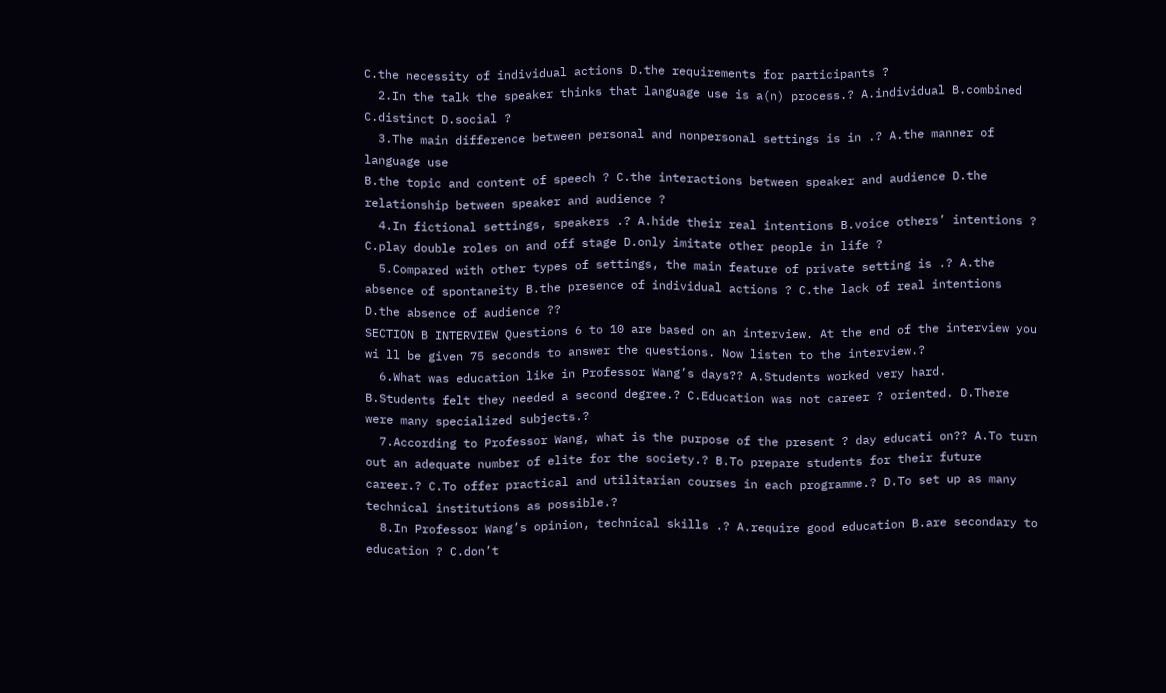C.the necessity of individual actions D.the requirements for participants ?
  2.In the talk the speaker thinks that language use is a(n) process.? A.individual B.combined C.distinct D.social ?
  3.The main difference between personal and nonpersonal settings is in .? A.the manner of language use
B.the topic and content of speech ? C.the interactions between speaker and audience D.the relationship between speaker and audience ?
  4.In fictional settings, speakers .? A.hide their real intentions B.voice others’ intentions ? C.play double roles on and off stage D.only imitate other people in life ?
  5.Compared with other types of settings, the main feature of private setting is .? A.the absence of spontaneity B.the presence of individual actions ? C.the lack of real intentions D.the absence of audience ??
SECTION B INTERVIEW Questions 6 to 10 are based on an interview. At the end of the interview you wi ll be given 75 seconds to answer the questions. Now listen to the interview.?
  6.What was education like in Professor Wang’s days?? A.Students worked very hard.
B.Students felt they needed a second degree.? C.Education was not career ? oriented. D.There were many specialized subjects.?
  7.According to Professor Wang, what is the purpose of the present ? day educati on?? A.To turn out an adequate number of elite for the society.? B.To prepare students for their future career.? C.To offer practical and utilitarian courses in each programme.? D.To set up as many technical institutions as possible.?
  8.In Professor Wang’s opinion, technical skills .? A.require good education B.are secondary to education ? C.don’t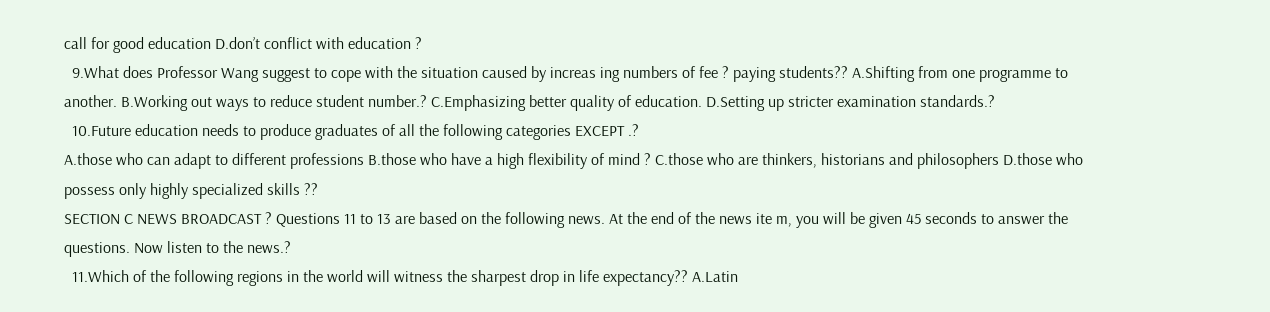call for good education D.don’t conflict with education ?
  9.What does Professor Wang suggest to cope with the situation caused by increas ing numbers of fee ? paying students?? A.Shifting from one programme to another. B.Working out ways to reduce student number.? C.Emphasizing better quality of education. D.Setting up stricter examination standards.?
  10.Future education needs to produce graduates of all the following categories EXCEPT .?
A.those who can adapt to different professions B.those who have a high flexibility of mind ? C.those who are thinkers, historians and philosophers D.those who possess only highly specialized skills ??
SECTION C NEWS BROADCAST ? Questions 11 to 13 are based on the following news. At the end of the news ite m, you will be given 45 seconds to answer the questions. Now listen to the news.?
  11.Which of the following regions in the world will witness the sharpest drop in life expectancy?? A.Latin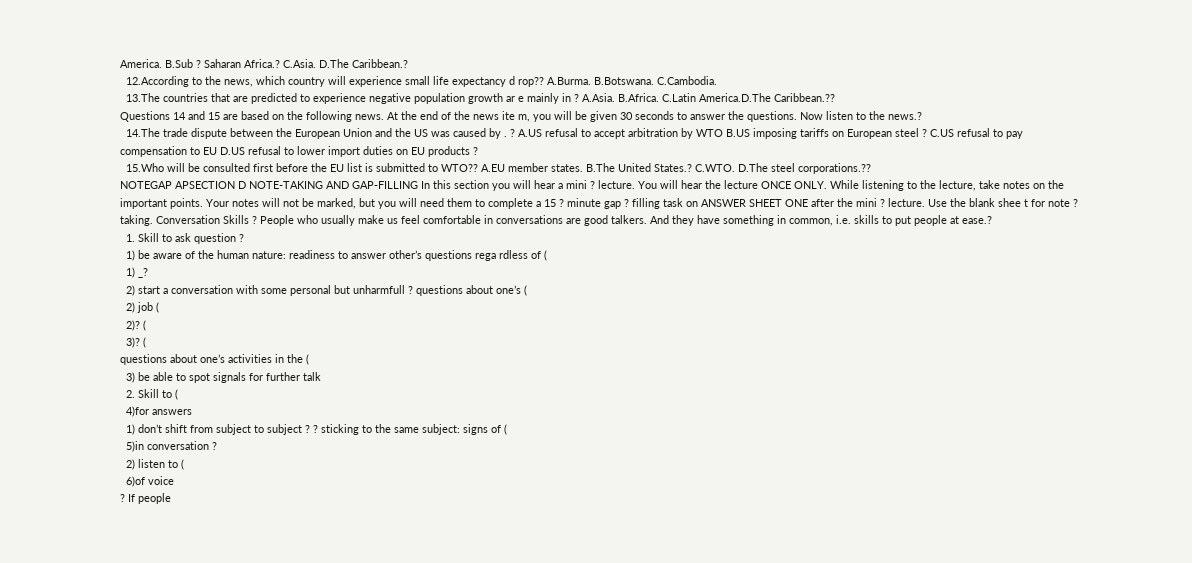America. B.Sub ? Saharan Africa.? C.Asia. D.The Caribbean.?
  12.According to the news, which country will experience small life expectancy d rop?? A.Burma. B.Botswana. C.Cambodia.
  13.The countries that are predicted to experience negative population growth ar e mainly in ? A.Asia. B.Africa. C.Latin America.D.The Caribbean.??
Questions 14 and 15 are based on the following news. At the end of the news ite m, you will be given 30 seconds to answer the questions. Now listen to the news.?
  14.The trade dispute between the European Union and the US was caused by . ? A.US refusal to accept arbitration by WTO B.US imposing tariffs on European steel ? C.US refusal to pay compensation to EU D.US refusal to lower import duties on EU products ?
  15.Who will be consulted first before the EU list is submitted to WTO?? A.EU member states. B.The United States.? C.WTO. D.The steel corporations.??
NOTEGAP APSECTION D NOTE-TAKING AND GAP-FILLING In this section you will hear a mini ? lecture. You will hear the lecture ONCE ONLY. While listening to the lecture, take notes on the important points. Your notes will not be marked, but you will need them to complete a 15 ? minute gap ? filling task on ANSWER SHEET ONE after the mini ? lecture. Use the blank shee t for note ? taking. Conversation Skills ? People who usually make us feel comfortable in conversations are good talkers. And they have something in common, i.e. skills to put people at ease.?
  1. Skill to ask question ?
  1) be aware of the human nature: readiness to answer other’s questions rega rdless of (
  1) _?
  2) start a conversation with some personal but unharmfull ? questions about one’s (
  2) job (
  2)? (
  3)? (
questions about one’s activities in the (
  3) be able to spot signals for further talk
  2. Skill to (
  4)for answers
  1) don’t shift from subject to subject ? ? sticking to the same subject: signs of (
  5)in conversation ?
  2) listen to (
  6)of voice
? If people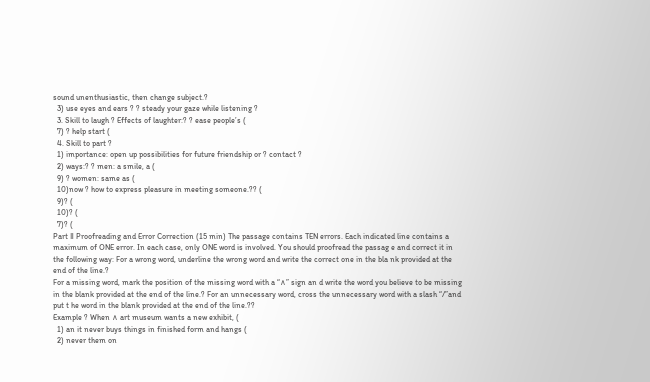sound unenthusiastic, then change subject.?
  3) use eyes and ears ? ? steady your gaze while listening ?
  3. Skill to laugh ? Effects of laughter:? ? ease people’s (
  7) ? help start (
  4. Skill to part ?
  1) importance: open up possibilities for future friendship or ? contact ?
  2) ways:? ? men: a smile, a (
  9) ? women: same as (
  10)now ? how to express pleasure in meeting someone.?? (
  9)? (
  10)? (
  7)? (
Part Ⅱ Proofreading and Error Correction (15 min) The passage contains TEN errors. Each indicated line contains a maximum of ONE error. In each case, only ONE word is involved. You should proofread the passag e and correct it in the following way: For a wrong word, underline the wrong word and write the correct one in the bla nk provided at the end of the line.?
For a missing word, mark the position of the missing word with a “∧” sign an d write the word you believe to be missing in the blank provided at the end of the line.? For an unnecessary word, cross the unnecessary word with a slash “/”and put t he word in the blank provided at the end of the line.??
Example ? When ∧ art museum wants a new exhibit, (
  1) an it never buys things in finished form and hangs (
  2) never them on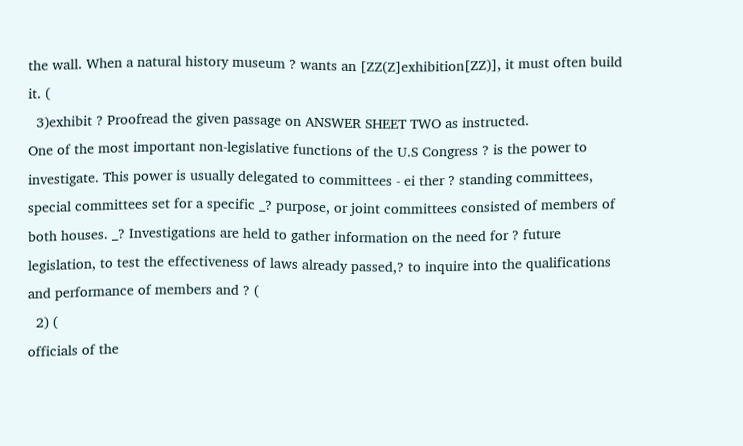the wall. When a natural history museum ? wants an [ZZ(Z]exhibition[ZZ)], it must often build it. (
  3)exhibit ? Proofread the given passage on ANSWER SHEET TWO as instructed.
One of the most important non-legislative functions of the U.S Congress ? is the power to investigate. This power is usually delegated to committees - ei ther ? standing committees, special committees set for a specific _? purpose, or joint committees consisted of members of both houses. _? Investigations are held to gather information on the need for ? future legislation, to test the effectiveness of laws already passed,? to inquire into the qualifications and performance of members and ? (
  2) (
officials of the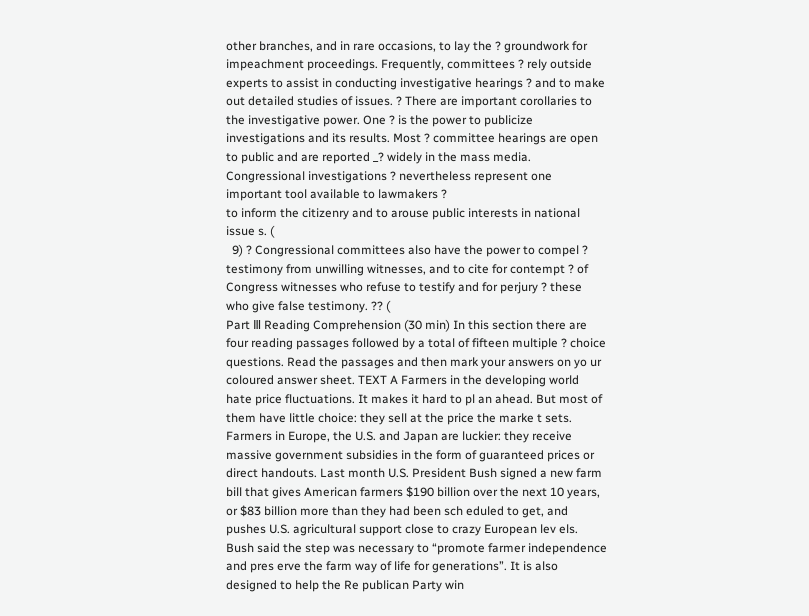other branches, and in rare occasions, to lay the ? groundwork for impeachment proceedings. Frequently, committees ? rely outside experts to assist in conducting investigative hearings ? and to make out detailed studies of issues. ? There are important corollaries to the investigative power. One ? is the power to publicize investigations and its results. Most ? committee hearings are open to public and are reported _? widely in the mass media. Congressional investigations ? nevertheless represent one important tool available to lawmakers ?
to inform the citizenry and to arouse public interests in national issue s. (
  9) ? Congressional committees also have the power to compel ? testimony from unwilling witnesses, and to cite for contempt ? of Congress witnesses who refuse to testify and for perjury ? these who give false testimony. ?? (
Part Ⅲ Reading Comprehension (30 min) In this section there are four reading passages followed by a total of fifteen multiple ? choice questions. Read the passages and then mark your answers on yo ur coloured answer sheet. TEXT A Farmers in the developing world hate price fluctuations. It makes it hard to pl an ahead. But most of them have little choice: they sell at the price the marke t sets. Farmers in Europe, the U.S. and Japan are luckier: they receive massive government subsidies in the form of guaranteed prices or direct handouts. Last month U.S. President Bush signed a new farm bill that gives American farmers $190 billion over the next 10 years, or $83 billion more than they had been sch eduled to get, and pushes U.S. agricultural support close to crazy European lev els. Bush said the step was necessary to “promote farmer independence and pres erve the farm way of life for generations”. It is also designed to help the Re publican Party win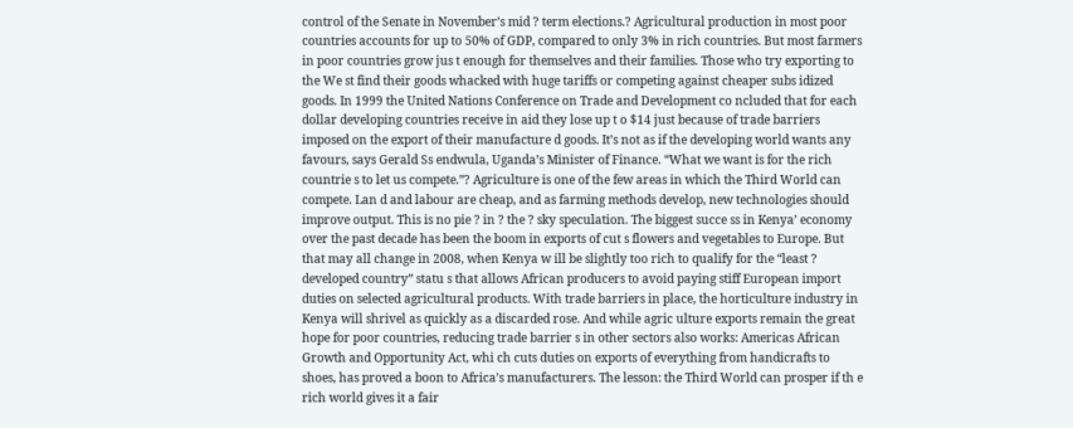control of the Senate in November’s mid ? term elections.? Agricultural production in most poor countries accounts for up to 50% of GDP, compared to only 3% in rich countries. But most farmers in poor countries grow jus t enough for themselves and their families. Those who try exporting to the We st find their goods whacked with huge tariffs or competing against cheaper subs idized goods. In 1999 the United Nations Conference on Trade and Development co ncluded that for each dollar developing countries receive in aid they lose up t o $14 just because of trade barriers imposed on the export of their manufacture d goods. It’s not as if the developing world wants any favours, says Gerald Ss endwula, Uganda’s Minister of Finance. “What we want is for the rich countrie s to let us compete.”? Agriculture is one of the few areas in which the Third World can compete. Lan d and labour are cheap, and as farming methods develop, new technologies should
improve output. This is no pie ? in ? the ? sky speculation. The biggest succe ss in Kenya’ economy over the past decade has been the boom in exports of cut s flowers and vegetables to Europe. But that may all change in 2008, when Kenya w ill be slightly too rich to qualify for the “least ? developed country” statu s that allows African producers to avoid paying stiff European import duties on selected agricultural products. With trade barriers in place, the horticulture industry in Kenya will shrivel as quickly as a discarded rose. And while agric ulture exports remain the great hope for poor countries, reducing trade barrier s in other sectors also works: Americas African Growth and Opportunity Act, whi ch cuts duties on exports of everything from handicrafts to shoes, has proved a boon to Africa’s manufacturers. The lesson: the Third World can prosper if th e rich world gives it a fair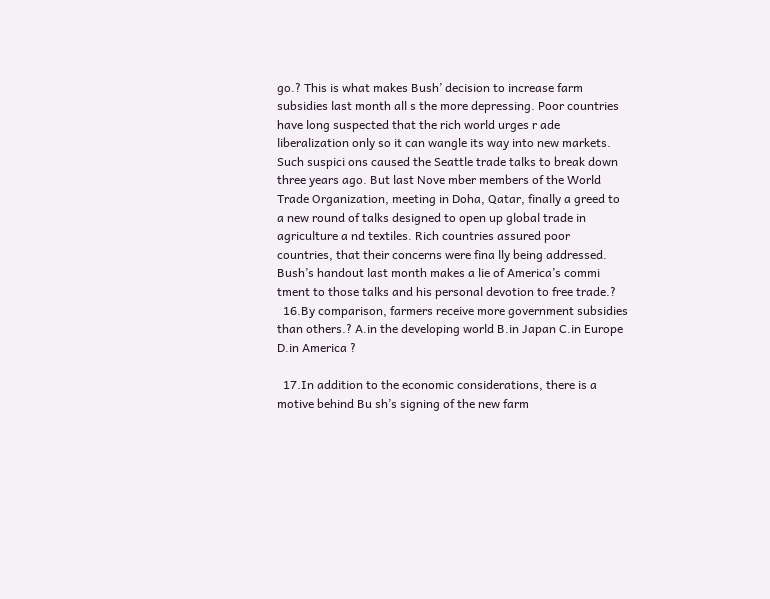go.? This is what makes Bush’ decision to increase farm subsidies last month all s the more depressing. Poor countries have long suspected that the rich world urges r ade liberalization only so it can wangle its way into new markets. Such suspici ons caused the Seattle trade talks to break down three years ago. But last Nove mber members of the World Trade Organization, meeting in Doha, Qatar, finally a greed to a new round of talks designed to open up global trade in agriculture a nd textiles. Rich countries assured poor countries, that their concerns were fina lly being addressed. Bush’s handout last month makes a lie of America’s commi tment to those talks and his personal devotion to free trade.?
  16.By comparison, farmers receive more government subsidies than others.? A.in the developing world B.in Japan C.in Europe D.in America ?

  17.In addition to the economic considerations, there is a motive behind Bu sh’s signing of the new farm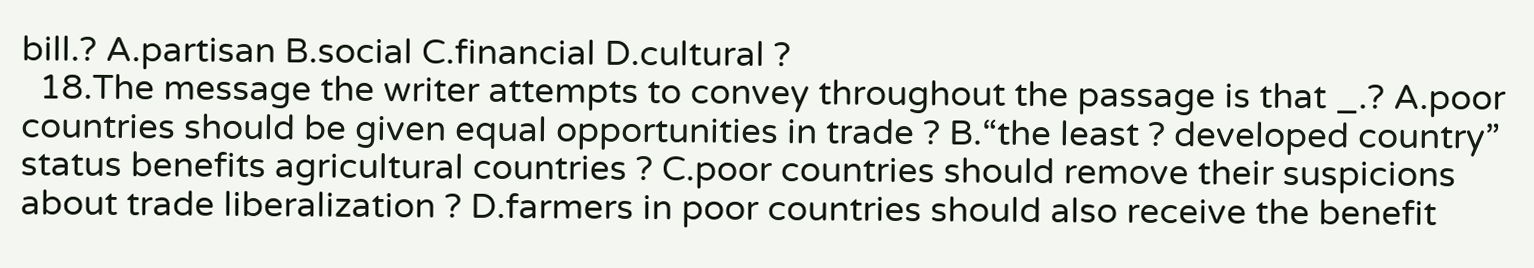bill.? A.partisan B.social C.financial D.cultural ?
  18.The message the writer attempts to convey throughout the passage is that _.? A.poor countries should be given equal opportunities in trade ? B.“the least ? developed country” status benefits agricultural countries ? C.poor countries should remove their suspicions about trade liberalization ? D.farmers in poor countries should also receive the benefit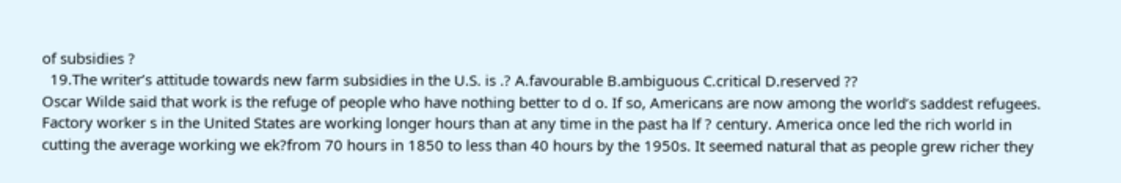of subsidies ?
  19.The writer’s attitude towards new farm subsidies in the U.S. is .? A.favourable B.ambiguous C.critical D.reserved ??
Oscar Wilde said that work is the refuge of people who have nothing better to d o. If so, Americans are now among the world’s saddest refugees. Factory worker s in the United States are working longer hours than at any time in the past ha lf ? century. America once led the rich world in cutting the average working we ek?from 70 hours in 1850 to less than 40 hours by the 1950s. It seemed natural that as people grew richer they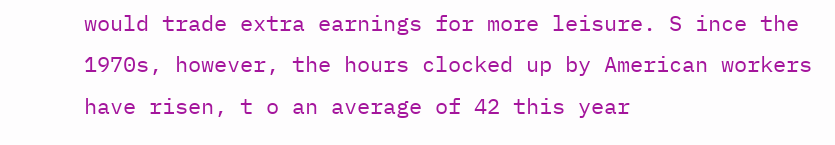would trade extra earnings for more leisure. S ince the 1970s, however, the hours clocked up by American workers have risen, t o an average of 42 this year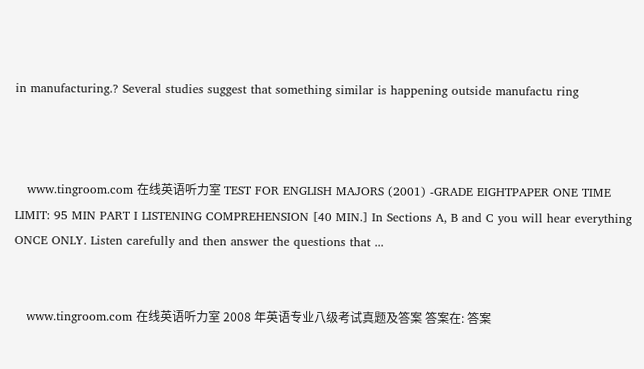in manufacturing.? Several studies suggest that something similar is happening outside manufactu ring



   www.tingroom.com 在线英语听力室 TEST FOR ENGLISH MAJORS (2001) -GRADE EIGHTPAPER ONE TIME LIMIT: 95 MIN PART I LISTENING COMPREHENSION [40 MIN.] In Sections A, B and C you will hear everything ONCE ONLY. Listen carefully and then answer the questions that ...


   www.tingroom.com 在线英语听力室 2008 年英语专业八级考试真题及答案 答案在: 答案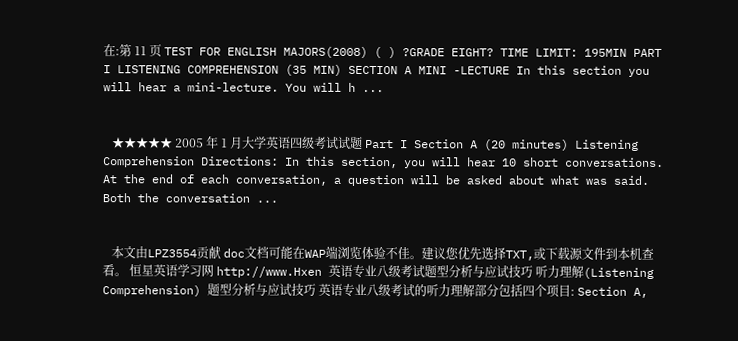在:第 11 页 TEST FOR ENGLISH MAJORS(2008) ( ) ?GRADE EIGHT? TIME LIMIT: 195MIN PART I LISTENING COMPREHENSION (35 MIN) SECTION A MINI -LECTURE In this section you will hear a mini-lecture. You will h ...


   ★★★★★ 2005 年 1 月大学英语四级考试试题 Part I Section A (20 minutes) Listening Comprehension Directions: In this section, you will hear 10 short conversations. At the end of each conversation, a question will be asked about what was said. Both the conversation ...


   本文由LPZ3554贡献 doc文档可能在WAP端浏览体验不佳。建议您优先选择TXT,或下载源文件到本机查看。 恒星英语学习网 http://www.Hxen 英语专业八级考试题型分析与应试技巧 听力理解(Listening Comprehension) 题型分析与应试技巧 英语专业八级考试的听力理解部分包括四个项目: Section A,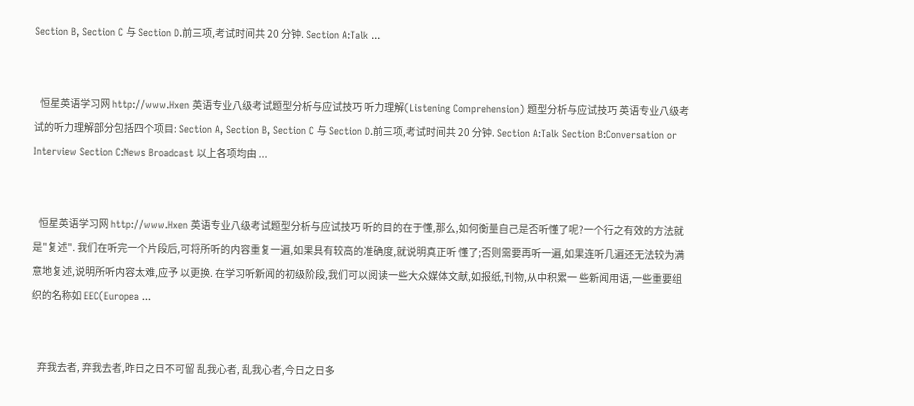Section B, Section C 与 Section D.前三项,考试时间共 20 分钟. Section A:Talk ...


   恒星英语学习网 http://www.Hxen 英语专业八级考试题型分析与应试技巧 听力理解(Listening Comprehension) 题型分析与应试技巧 英语专业八级考试的听力理解部分包括四个项目: Section A, Section B, Section C 与 Section D.前三项,考试时间共 20 分钟. Section A:Talk Section B:Conversation or Interview Section C:News Broadcast 以上各项均由 ...


   恒星英语学习网 http://www.Hxen 英语专业八级考试题型分析与应试技巧 听的目的在于懂,那么,如何衡量自己是否听懂了呢?一个行之有效的方法就是"复述". 我们在听完一个片段后,可将所听的内容重复一遍,如果具有较高的准确度,就说明真正听 懂了;否则需要再听一遍,如果连听几遍还无法较为满意地复述,说明所听内容太难,应予 以更换. 在学习听新闻的初级阶段,我们可以阅读一些大众媒体文献,如报纸,刊物,从中积累一 些新闻用语,一些重要组织的名称如 EEC(Europea ...


   弃我去者, 弃我去者,昨日之日不可留 乱我心者, 乱我心者,今日之日多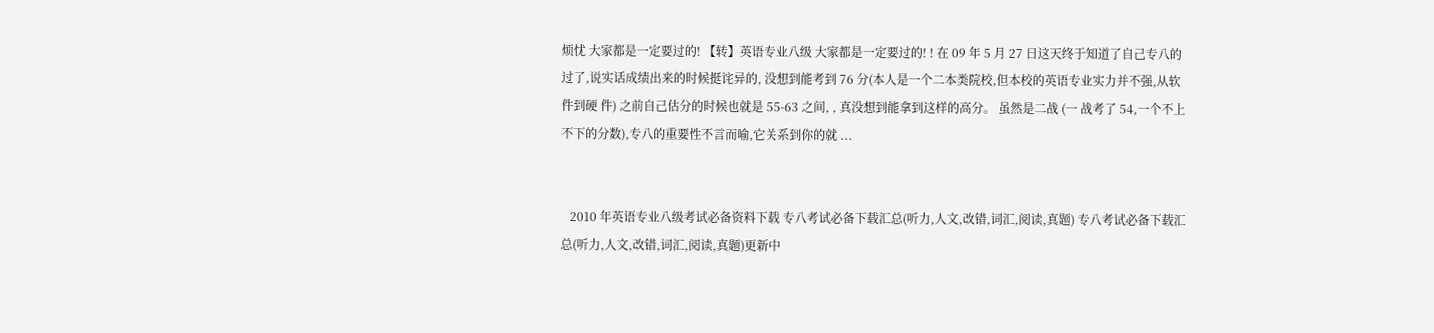烦忧 大家都是一定要过的! 【转】英语专业八级 大家都是一定要过的! ! 在 09 年 5 月 27 日这天终于知道了自己专八的过了,说实话成绩出来的时候挺诧异的, 没想到能考到 76 分(本人是一个二本类院校,但本校的英语专业实力并不强,从软件到硬 件) 之前自己估分的时候也就是 55-63 之间, , 真没想到能拿到这样的高分。 虽然是二战 (一 战考了 54,一个不上不下的分数),专八的重要性不言而喻,它关系到你的就 ...


   2010 年英语专业八级考试必备资料下载 专八考试必备下载汇总(听力,人文,改错,词汇,阅读,真题) 专八考试必备下载汇总(听力,人文,改错,词汇,阅读,真题)更新中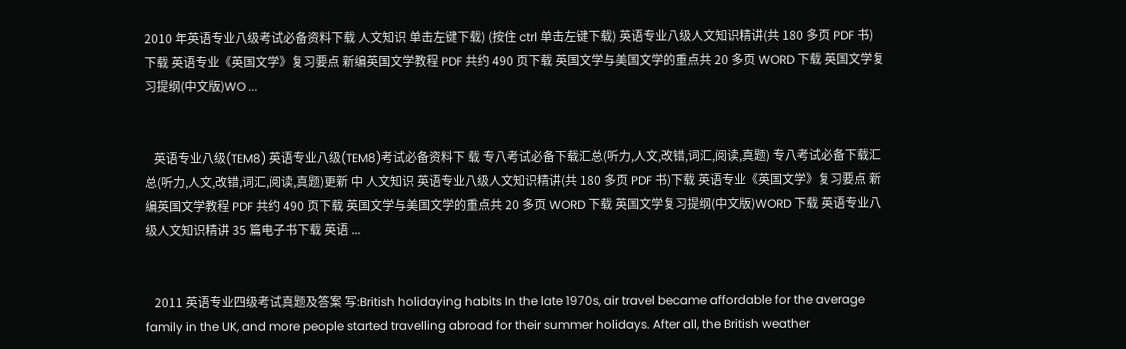2010 年英语专业八级考试必备资料下载 人文知识 单击左键下载) (按住 ctrl 单击左键下载) 英语专业八级人文知识精讲(共 180 多页 PDF 书)下载 英语专业《英国文学》复习要点 新编英国文学教程 PDF 共约 490 页下载 英国文学与美国文学的重点共 20 多页 WORD 下载 英国文学复习提纲(中文版)WO ...


   英语专业八级(TEM8) 英语专业八级(TEM8)考试必备资料下 载 专八考试必备下载汇总(听力,人文,改错,词汇,阅读,真题) 专八考试必备下载汇总(听力,人文,改错,词汇,阅读,真题)更新 中 人文知识 英语专业八级人文知识精讲(共 180 多页 PDF 书)下载 英语专业《英国文学》复习要点 新编英国文学教程 PDF 共约 490 页下载 英国文学与美国文学的重点共 20 多页 WORD 下载 英国文学复习提纲(中文版)WORD 下载 英语专业八级人文知识精讲 35 篇电子书下载 英语 ...


   2011 英语专业四级考试真题及答案 写:British holidaying habits In the late 1970s, air travel became affordable for the average family in the UK, and more people started travelling abroad for their summer holidays. After all, the British weather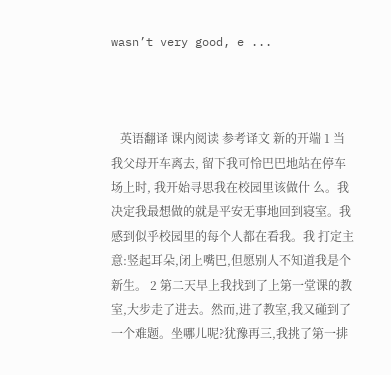wasn’t very good, e ...



   英语翻译 课内阅读 参考译文 新的开端 1 当我父母开车离去, 留下我可怜巴巴地站在停车场上时, 我开始寻思我在校园里该做什 么。我决定我最想做的就是平安无事地回到寝室。我感到似乎校园里的每个人都在看我。我 打定主意:竖起耳朵,闭上嘴巴,但愿别人不知道我是个新生。 2 第二天早上我找到了上第一堂课的教室,大步走了进去。然而,进了教室,我又碰到了 一个难题。坐哪儿呢?犹豫再三,我挑了第一排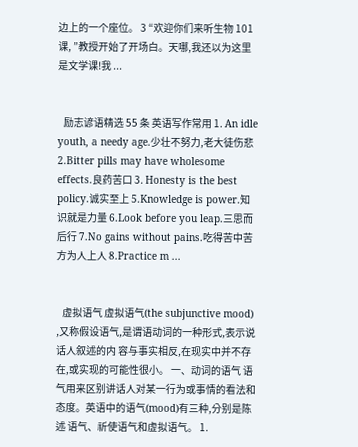边上的一个座位。 3 “欢迎你们来听生物 101 课, ”教授开始了开场白。天哪,我还以为这里是文学课!我 ...


   励志谚语精选 55 条 英语写作常用 1. An idle youth, a needy age.少壮不努力,老大徒伤悲 2.Bitter pills may have wholesome effects.良药苦口 3. Honesty is the best policy.诚实至上 5.Knowledge is power.知识就是力量 6.Look before you leap.三思而后行 7.No gains without pains.吃得苦中苦方为人上人 8.Practice m ...


   虚拟语气 虚拟语气(the subjunctive mood) ,又称假设语气,是谓语动词的一种形式,表示说话人叙述的内 容与事实相反,在现实中并不存在,或实现的可能性很小。 一、动词的语气 语气用来区别讲话人对某一行为或事情的看法和态度。英语中的语气(mood)有三种,分别是陈述 语气、祈使语气和虚拟语气。 1.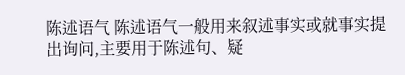陈述语气 陈述语气一般用来叙述事实或就事实提出询问,主要用于陈述句、疑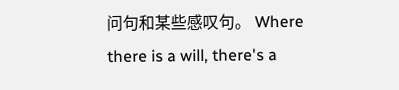问句和某些感叹句。 Where there is a will, there's a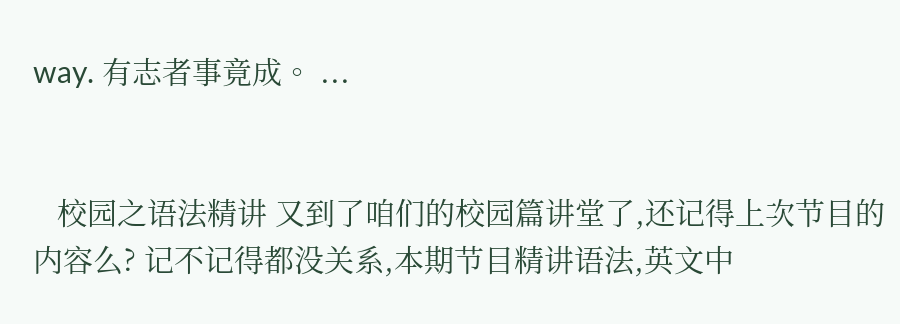way. 有志者事竟成。 ...


   校园之语法精讲 又到了咱们的校园篇讲堂了,还记得上次节目的内容么? 记不记得都没关系,本期节目精讲语法,英文中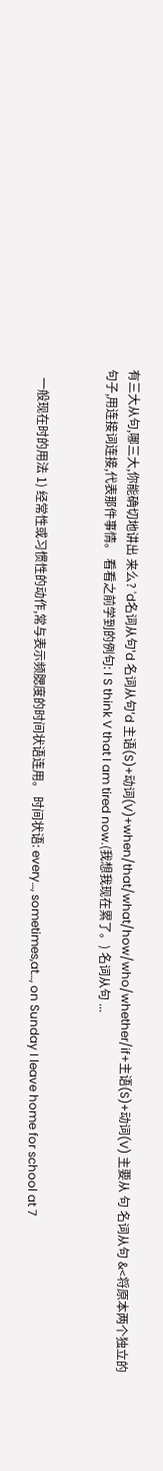有三大从句,哪三大,你能确切地讲出 来么? 'd名词从句'd 名词从句'd 主语(S)+动词(V)+when/that/what/how/who/whether/if+主语(S)+动词(V) 主要从 句 名词从句 &<将原本两个独立的句子,用连接词连接,代表那件事情。 看看之前学到的例句: I S think V that I am tired now.(我想我现在累了。) 名词从句 ...


   一般现在时的用法 1) 经常性或习惯性的动作,常与表示频腮度的时间状语连用。 时间状语: every…, sometimes,at…, on Sunday I leave home for school at 7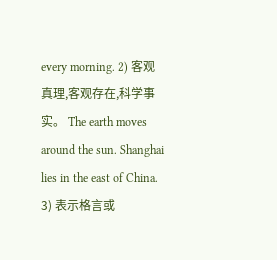every morning. 2) 客观真理,客观存在,科学事实。 The earth moves around the sun. Shanghai lies in the east of China. 3) 表示格言或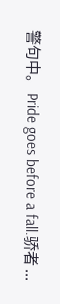警句中。 Pride goes before a fall.骄者 ...